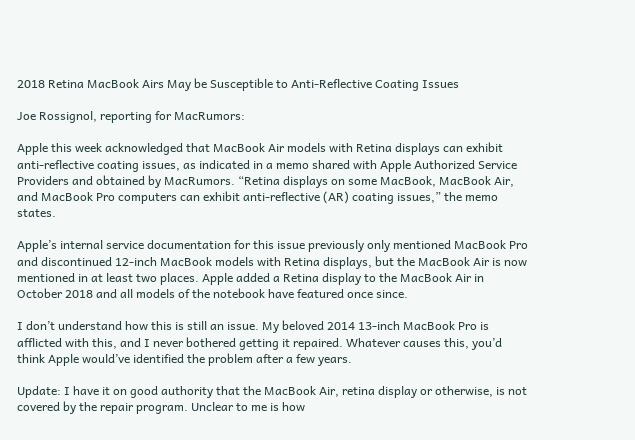2018 Retina MacBook Airs May be Susceptible to Anti-Reflective Coating Issues

Joe Rossignol, reporting for MacRumors:

Apple this week acknowledged that MacBook Air models with Retina displays can exhibit anti-reflective coating issues, as indicated in a memo shared with Apple Authorized Service Providers and obtained by MacRumors. “Retina displays on some MacBook, MacBook Air, and MacBook Pro computers can exhibit anti-reflective (AR) coating issues,” the memo states.

Apple’s internal service documentation for this issue previously only mentioned MacBook Pro and discontinued 12-inch MacBook models with Retina displays, but the MacBook Air is now mentioned in at least two places. Apple added a Retina display to the MacBook Air in October 2018 and all models of the notebook have featured once since.

I don’t understand how this is still an issue. My beloved 2014 13-inch MacBook Pro is afflicted with this, and I never bothered getting it repaired. Whatever causes this, you’d think Apple would’ve identified the problem after a few years.

Update: I have it on good authority that the MacBook Air, retina display or otherwise, is not covered by the repair program. Unclear to me is how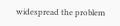widespread the problem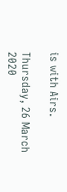is with Airs.

Thursday, 26 March 2020